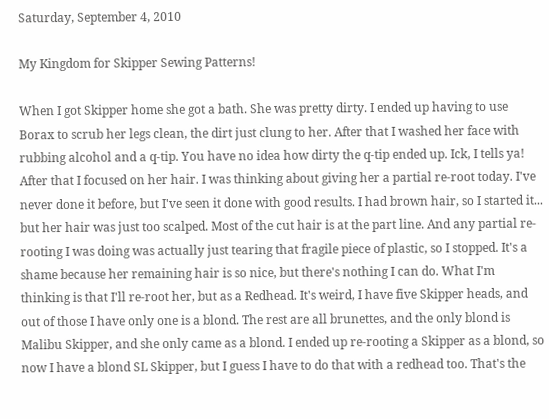Saturday, September 4, 2010

My Kingdom for Skipper Sewing Patterns!

When I got Skipper home she got a bath. She was pretty dirty. I ended up having to use Borax to scrub her legs clean, the dirt just clung to her. After that I washed her face with rubbing alcohol and a q-tip. You have no idea how dirty the q-tip ended up. Ick, I tells ya!
After that I focused on her hair. I was thinking about giving her a partial re-root today. I've never done it before, but I've seen it done with good results. I had brown hair, so I started it... but her hair was just too scalped. Most of the cut hair is at the part line. And any partial re-rooting I was doing was actually just tearing that fragile piece of plastic, so I stopped. It's a shame because her remaining hair is so nice, but there's nothing I can do. What I'm thinking is that I'll re-root her, but as a Redhead. It's weird, I have five Skipper heads, and out of those I have only one is a blond. The rest are all brunettes, and the only blond is Malibu Skipper, and she only came as a blond. I ended up re-rooting a Skipper as a blond, so now I have a blond SL Skipper, but I guess I have to do that with a redhead too. That's the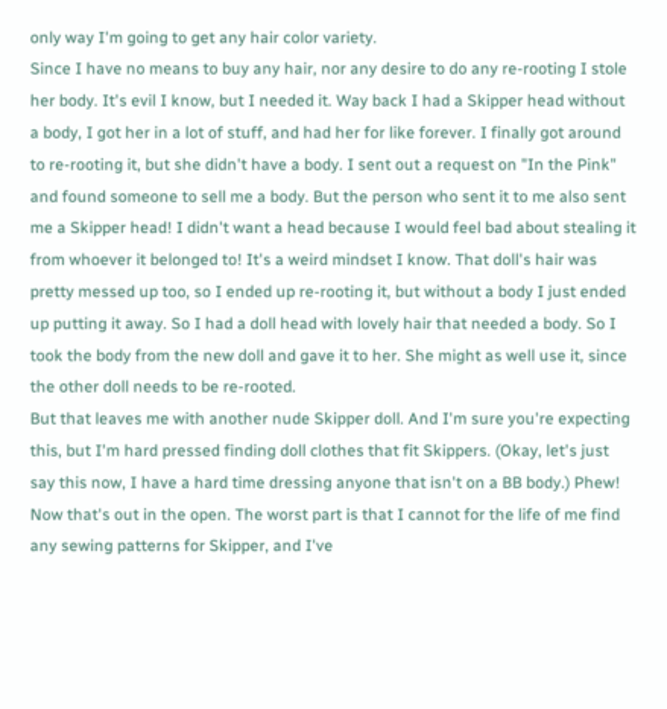only way I'm going to get any hair color variety.
Since I have no means to buy any hair, nor any desire to do any re-rooting I stole her body. It's evil I know, but I needed it. Way back I had a Skipper head without a body, I got her in a lot of stuff, and had her for like forever. I finally got around to re-rooting it, but she didn't have a body. I sent out a request on "In the Pink" and found someone to sell me a body. But the person who sent it to me also sent me a Skipper head! I didn't want a head because I would feel bad about stealing it from whoever it belonged to! It's a weird mindset I know. That doll's hair was pretty messed up too, so I ended up re-rooting it, but without a body I just ended up putting it away. So I had a doll head with lovely hair that needed a body. So I took the body from the new doll and gave it to her. She might as well use it, since the other doll needs to be re-rooted.
But that leaves me with another nude Skipper doll. And I'm sure you're expecting this, but I'm hard pressed finding doll clothes that fit Skippers. (Okay, let's just say this now, I have a hard time dressing anyone that isn't on a BB body.) Phew! Now that's out in the open. The worst part is that I cannot for the life of me find any sewing patterns for Skipper, and I've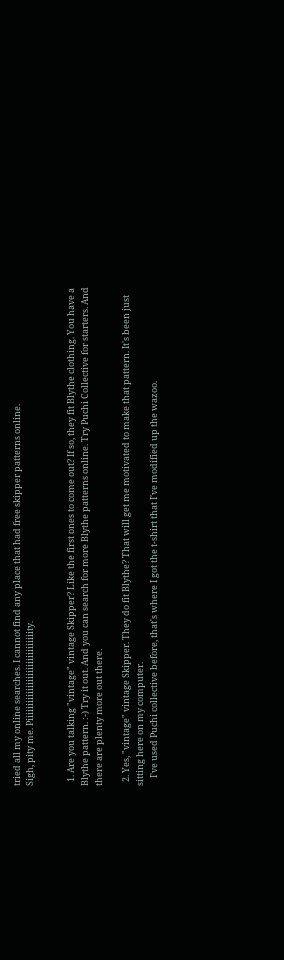tried all my online searches. I cannot find any place that had free skipper patterns online.
Sigh, pity me. Piiiiiiiiiiiiiiiiiiiiiiiiiiiiiity.


  1. Are you talking "vintage" vintage Skipper? Like the first ones to come out? If so, they fit Blythe clothing. You have a Blythe pattern. :-) Try it out. And you can search for more Blythe patterns online. Try Puchi Collective for starters. And there are plenty more out there.

  2. Yes, "vintage" vintage Skipper. They do fit Blythe? That will get me motivated to make that pattern. It's been just sitting here on my computer.
    I've used Puchi collective before, that's where I got the t-shirt that I've modified up the wazoo.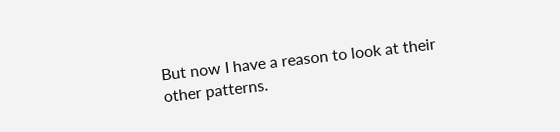But now I have a reason to look at their other patterns.